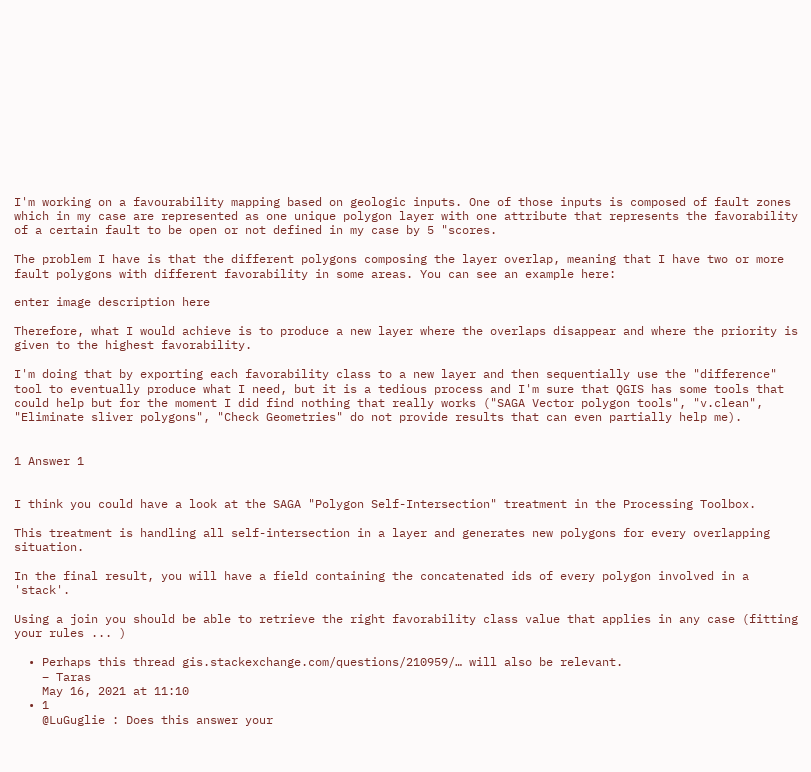I'm working on a favourability mapping based on geologic inputs. One of those inputs is composed of fault zones which in my case are represented as one unique polygon layer with one attribute that represents the favorability of a certain fault to be open or not defined in my case by 5 "scores.

The problem I have is that the different polygons composing the layer overlap, meaning that I have two or more fault polygons with different favorability in some areas. You can see an example here:

enter image description here

Therefore, what I would achieve is to produce a new layer where the overlaps disappear and where the priority is given to the highest favorability.

I'm doing that by exporting each favorability class to a new layer and then sequentially use the "difference" tool to eventually produce what I need, but it is a tedious process and I'm sure that QGIS has some tools that could help but for the moment I did find nothing that really works ("SAGA Vector polygon tools", "v.clean", "Eliminate sliver polygons", "Check Geometries" do not provide results that can even partially help me).


1 Answer 1


I think you could have a look at the SAGA "Polygon Self-Intersection" treatment in the Processing Toolbox.

This treatment is handling all self-intersection in a layer and generates new polygons for every overlapping situation.

In the final result, you will have a field containing the concatenated ids of every polygon involved in a 'stack'.

Using a join you should be able to retrieve the right favorability class value that applies in any case (fitting your rules ... )

  • Perhaps this thread gis.stackexchange.com/questions/210959/… will also be relevant.
    – Taras
    May 16, 2021 at 11:10
  • 1
    @LuGuglie : Does this answer your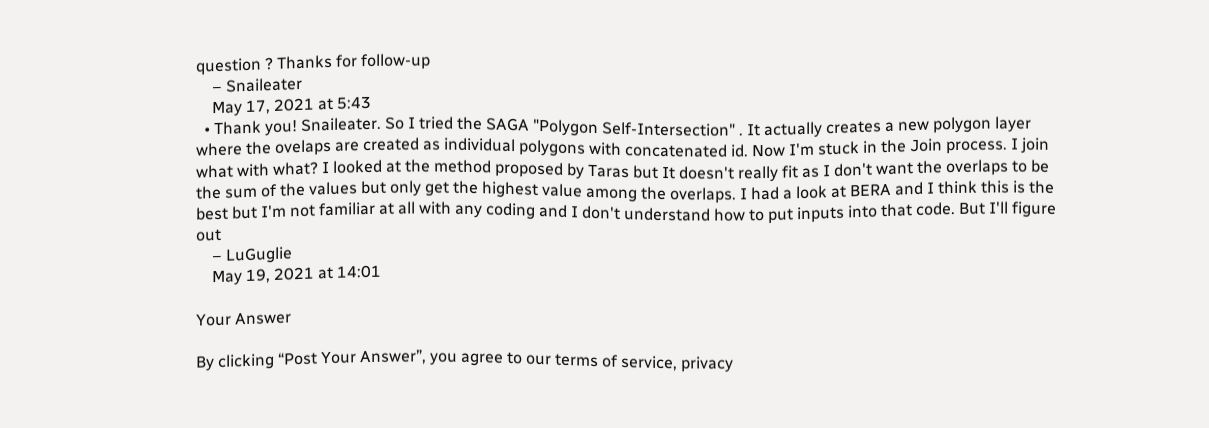question ? Thanks for follow-up
    – Snaileater
    May 17, 2021 at 5:43
  • Thank you! Snaileater. So I tried the SAGA "Polygon Self-Intersection" . It actually creates a new polygon layer where the ovelaps are created as individual polygons with concatenated id. Now I'm stuck in the Join process. I join what with what? I looked at the method proposed by Taras but It doesn't really fit as I don't want the overlaps to be the sum of the values but only get the highest value among the overlaps. I had a look at BERA and I think this is the best but I'm not familiar at all with any coding and I don't understand how to put inputs into that code. But I'll figure out
    – LuGuglie
    May 19, 2021 at 14:01

Your Answer

By clicking “Post Your Answer”, you agree to our terms of service, privacy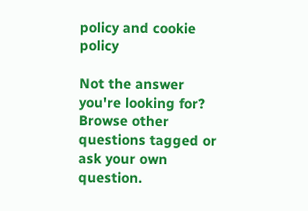policy and cookie policy

Not the answer you're looking for? Browse other questions tagged or ask your own question.